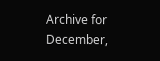Archive for December,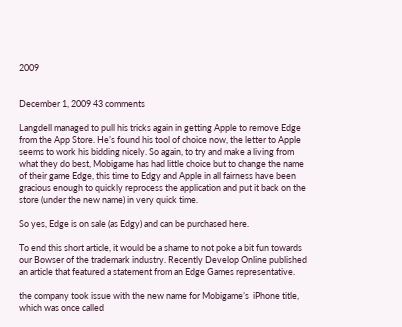2009


December 1, 2009 43 comments

Langdell managed to pull his tricks again in getting Apple to remove Edge from the App Store. He’s found his tool of choice now, the letter to Apple seems to work his bidding nicely. So again, to try and make a living from what they do best, Mobigame has had little choice but to change the name of their game Edge, this time to Edgy and Apple in all fairness have been gracious enough to quickly reprocess the application and put it back on the store (under the new name) in very quick time.

So yes, Edge is on sale (as Edgy) and can be purchased here.

To end this short article, it would be a shame to not poke a bit fun towards our Bowser of the trademark industry. Recently Develop Online published an article that featured a statement from an Edge Games representative.

the company took issue with the new name for Mobigame’s  iPhone title, which was once called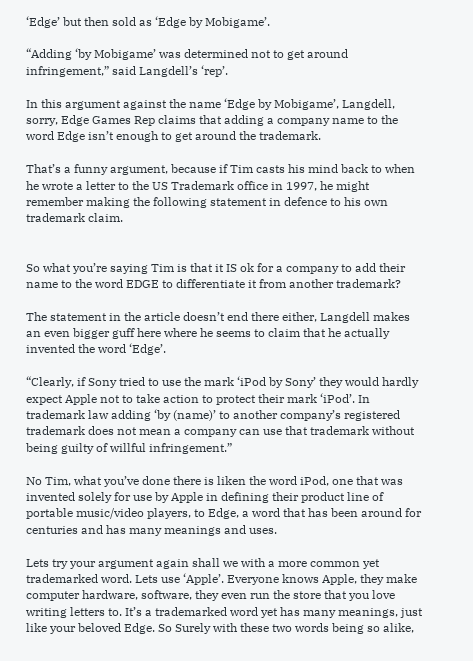‘Edge’ but then sold as ‘Edge by Mobigame’.

“Adding ‘by Mobigame’ was determined not to get around infringement,” said Langdell’s ‘rep’.

In this argument against the name ‘Edge by Mobigame’, Langdell, sorry, Edge Games Rep claims that adding a company name to the word Edge isn’t enough to get around the trademark.

That’s a funny argument, because if Tim casts his mind back to when he wrote a letter to the US Trademark office in 1997, he might remember making the following statement in defence to his own trademark claim.


So what you’re saying Tim is that it IS ok for a company to add their name to the word EDGE to differentiate it from another trademark?

The statement in the article doesn’t end there either, Langdell makes an even bigger guff here where he seems to claim that he actually invented the word ‘Edge’.

“Clearly, if Sony tried to use the mark ‘iPod by Sony’ they would hardly expect Apple not to take action to protect their mark ‘iPod’. In trademark law adding ‘by (name)’ to another company’s registered trademark does not mean a company can use that trademark without being guilty of willful infringement.”

No Tim, what you’ve done there is liken the word iPod, one that was invented solely for use by Apple in defining their product line of portable music/video players, to Edge, a word that has been around for centuries and has many meanings and uses.

Lets try your argument again shall we with a more common yet trademarked word. Lets use ‘Apple’. Everyone knows Apple, they make computer hardware, software, they even run the store that you love writing letters to. It’s a trademarked word yet has many meanings, just like your beloved Edge. So Surely with these two words being so alike,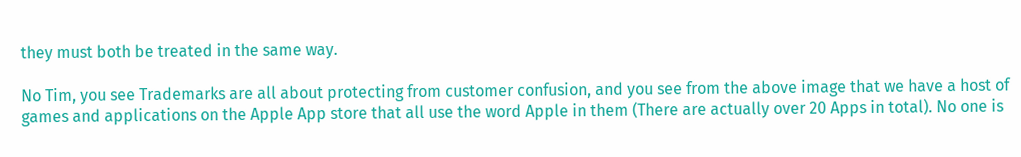they must both be treated in the same way.

No Tim, you see Trademarks are all about protecting from customer confusion, and you see from the above image that we have a host of games and applications on the Apple App store that all use the word Apple in them (There are actually over 20 Apps in total). No one is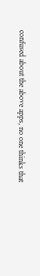confused about the above apps, no one thinks that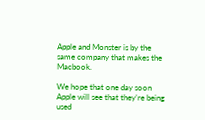Apple and Monster is by the same company that makes the Macbook.

We hope that one day soon Apple will see that they’re being used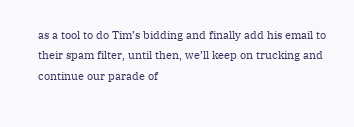as a tool to do Tim’s bidding and finally add his email to their spam filter, until then, we’ll keep on trucking and continue our parade of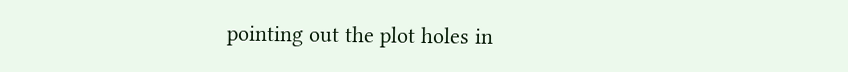pointing out the plot holes in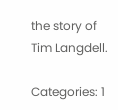the story of Tim Langdell.

Categories: 1